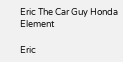Eric The Car Guy Honda Element

Eric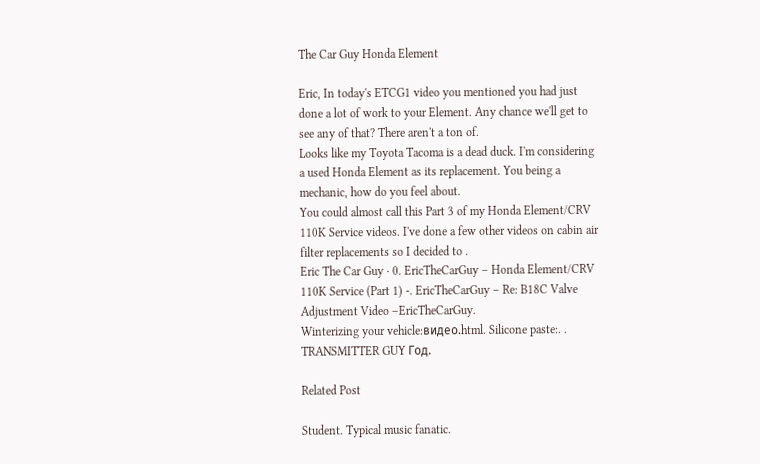The Car Guy Honda Element

Eric, In today's ETCG1 video you mentioned you had just done a lot of work to your Element. Any chance we'll get to see any of that? There aren't a ton of.
Looks like my Toyota Tacoma is a dead duck. I'm considering a used Honda Element as its replacement. You being a mechanic, how do you feel about.
You could almost call this Part 3 of my Honda Element/CRV 110K Service videos. I've done a few other videos on cabin air filter replacements so I decided to .
Eric The Car Guy · 0. EricTheCarGuy – Honda Element/CRV 110K Service (Part 1) -. EricTheCarGuy – Re: B18C Valve Adjustment Video –EricTheCarGuy.
Winterizing your vehicle:видео.html. Silicone paste:. . TRANSMITTER GUY Год.

Related Post

Student. Typical music fanatic.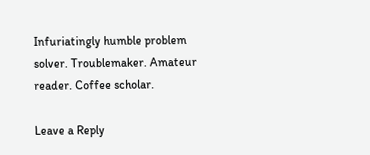Infuriatingly humble problem solver. Troublemaker. Amateur reader. Coffee scholar.

Leave a Reply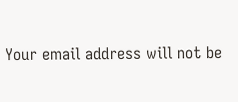Your email address will not be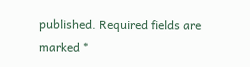published. Required fields are marked *